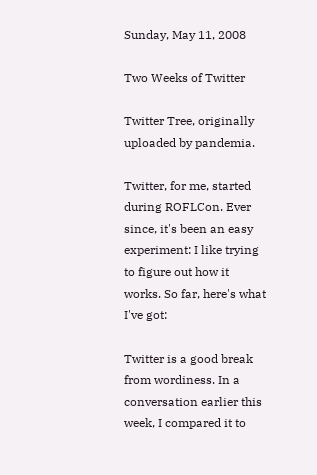Sunday, May 11, 2008

Two Weeks of Twitter

Twitter Tree, originally uploaded by pandemia.

Twitter, for me, started during ROFLCon. Ever since, it's been an easy experiment: I like trying to figure out how it works. So far, here's what I've got:

Twitter is a good break from wordiness. In a conversation earlier this week, I compared it to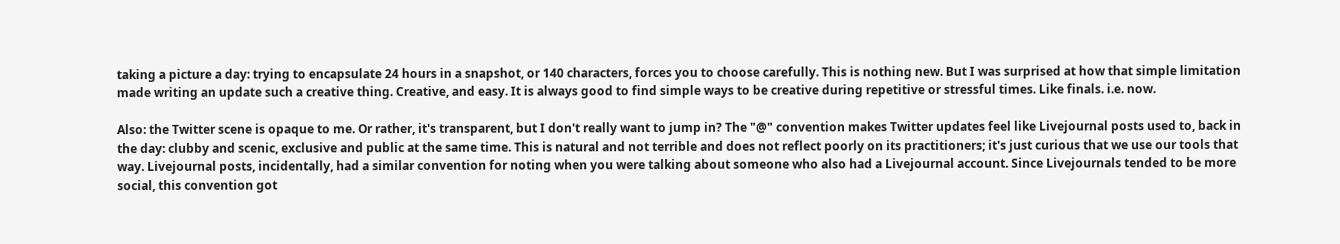taking a picture a day: trying to encapsulate 24 hours in a snapshot, or 140 characters, forces you to choose carefully. This is nothing new. But I was surprised at how that simple limitation made writing an update such a creative thing. Creative, and easy. It is always good to find simple ways to be creative during repetitive or stressful times. Like finals. i.e. now.

Also: the Twitter scene is opaque to me. Or rather, it's transparent, but I don't really want to jump in? The "@" convention makes Twitter updates feel like Livejournal posts used to, back in the day: clubby and scenic, exclusive and public at the same time. This is natural and not terrible and does not reflect poorly on its practitioners; it's just curious that we use our tools that way. Livejournal posts, incidentally, had a similar convention for noting when you were talking about someone who also had a Livejournal account. Since Livejournals tended to be more social, this convention got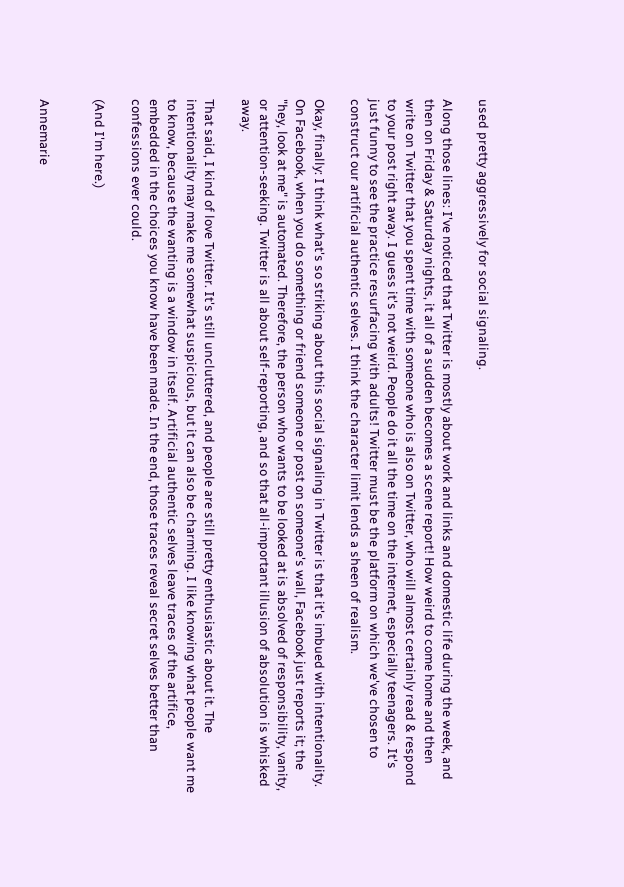used pretty aggressively for social signaling.

Along those lines: I've noticed that Twitter is mostly about work and links and domestic life during the week, and then on Friday & Saturday nights, it all of a sudden becomes a scene report! How weird to come home and then write on Twitter that you spent time with someone who is also on Twitter, who will almost certainly read & respond to your post right away. I guess it's not weird. People do it all the time on the internet, especially teenagers. It's just funny to see the practice resurfacing with adults! Twitter must be the platform on which we've chosen to construct our artificial authentic selves. I think the character limit lends a sheen of realism.

Okay, finally: I think what's so striking about this social signaling in Twitter is that it's imbued with intentionality. On Facebook, when you do something or friend someone or post on someone's wall, Facebook just reports it; the "hey, look at me" is automated. Therefore, the person who wants to be looked at is absolved of responsibility, vanity, or attention-seeking. Twitter is all about self-reporting, and so that all-important illusion of absolution is whisked away.

That said, I kind of love Twitter. It's still uncluttered, and people are still pretty enthusiastic about it. The intentionality may make me somewhat suspicious, but it can also be charming. I like knowing what people want me to know, because the wanting is a window in itself. Artificial authentic selves leave traces of the artifice, embedded in the choices you know have been made. In the end, those traces reveal secret selves better than confessions ever could.

(And I'm here.)


Annemarie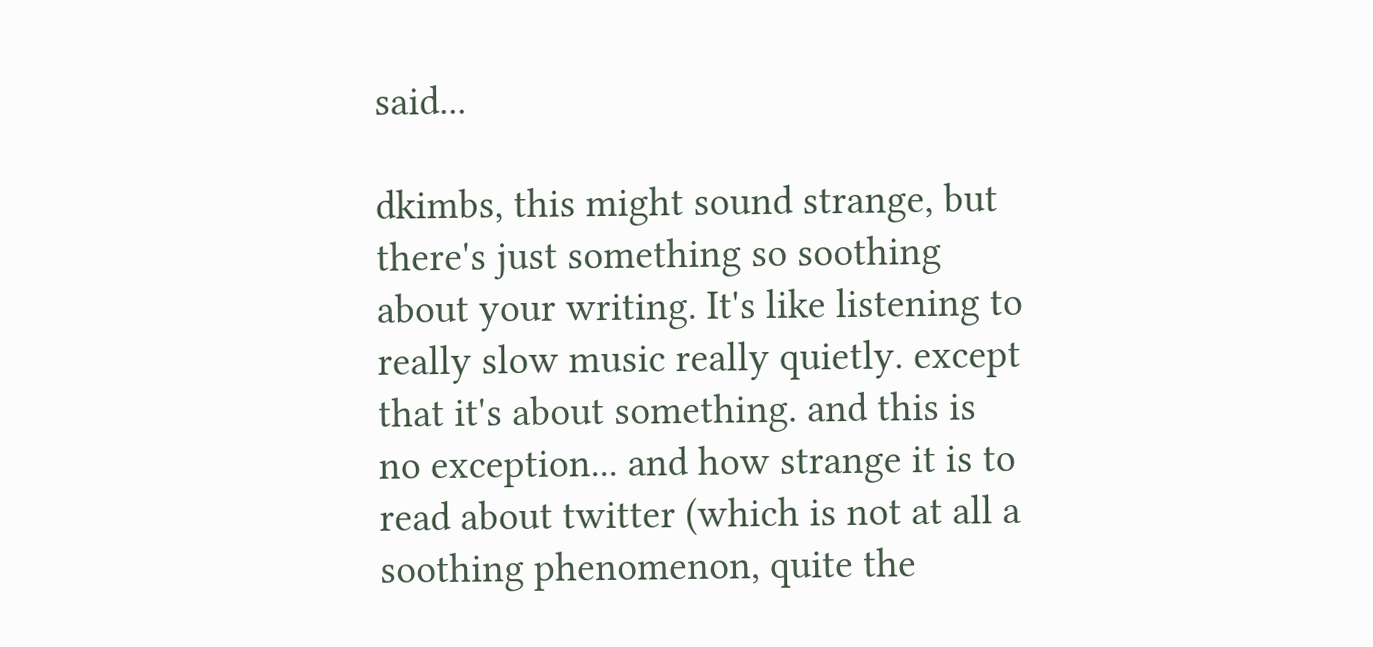said...

dkimbs, this might sound strange, but there's just something so soothing about your writing. It's like listening to really slow music really quietly. except that it's about something. and this is no exception... and how strange it is to read about twitter (which is not at all a soothing phenomenon, quite the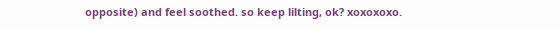opposite) and feel soothed. so keep lilting, ok? xoxoxoxo.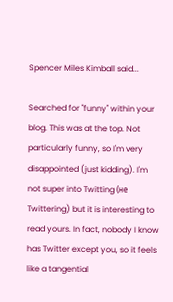Spencer Miles Kimball said...

Searched for "funny" within your blog. This was at the top. Not particularly funny, so I'm very disappointed (just kidding). I'm not super into Twitting (не Twittering) but it is interesting to read yours. In fact, nobody I know has Twitter except you, so it feels like a tangential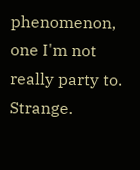phenomenon, one I'm not really party to. Strange.